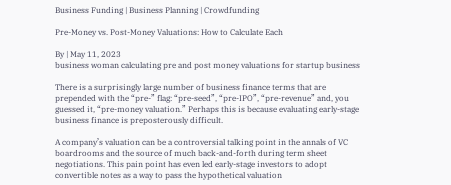Business Funding | Business Planning | Crowdfunding

Pre-Money vs. Post-Money Valuations: How to Calculate Each

By | May 11, 2023
business woman calculating pre and post money valuations for startup business

There is a surprisingly large number of business finance terms that are prepended with the “pre-” flag: “pre-seed”, “pre-IPO”, “pre-revenue” and, you guessed it, “pre-money valuation.” Perhaps this is because evaluating early-stage business finance is preposterously difficult.

A company’s valuation can be a controversial talking point in the annals of VC boardrooms and the source of much back-and-forth during term sheet negotiations. This pain point has even led early-stage investors to adopt convertible notes as a way to pass the hypothetical valuation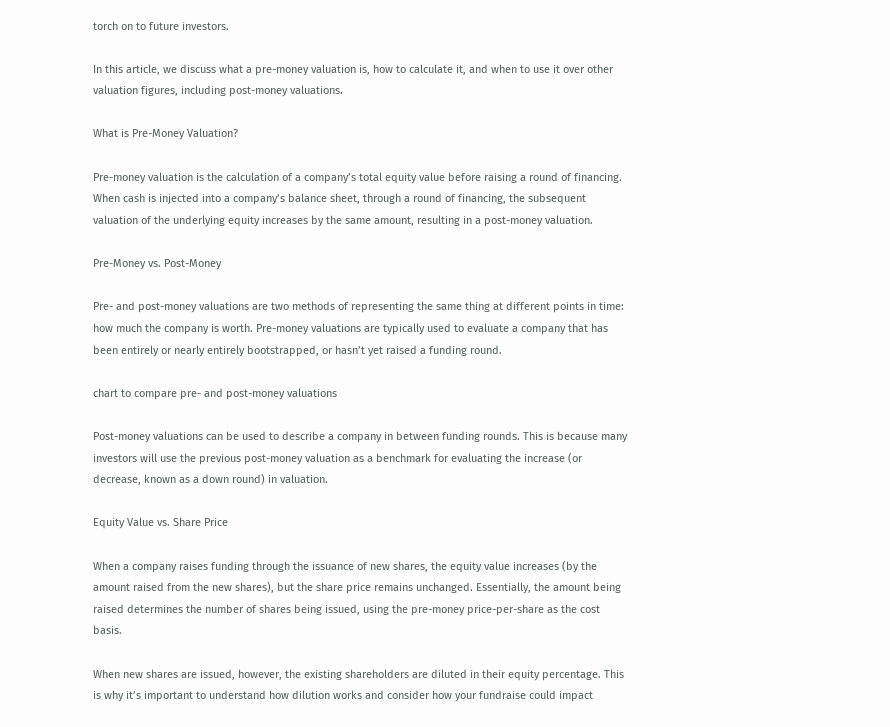torch on to future investors.

In this article, we discuss what a pre-money valuation is, how to calculate it, and when to use it over other valuation figures, including post-money valuations.

What is Pre-Money Valuation?

Pre-money valuation is the calculation of a company’s total equity value before raising a round of financing. When cash is injected into a company’s balance sheet, through a round of financing, the subsequent valuation of the underlying equity increases by the same amount, resulting in a post-money valuation.

Pre-Money vs. Post-Money

Pre- and post-money valuations are two methods of representing the same thing at different points in time: how much the company is worth. Pre-money valuations are typically used to evaluate a company that has been entirely or nearly entirely bootstrapped, or hasn’t yet raised a funding round.

chart to compare pre- and post-money valuations

Post-money valuations can be used to describe a company in between funding rounds. This is because many investors will use the previous post-money valuation as a benchmark for evaluating the increase (or decrease, known as a down round) in valuation.

Equity Value vs. Share Price

When a company raises funding through the issuance of new shares, the equity value increases (by the amount raised from the new shares), but the share price remains unchanged. Essentially, the amount being raised determines the number of shares being issued, using the pre-money price-per-share as the cost basis.

When new shares are issued, however, the existing shareholders are diluted in their equity percentage. This is why it’s important to understand how dilution works and consider how your fundraise could impact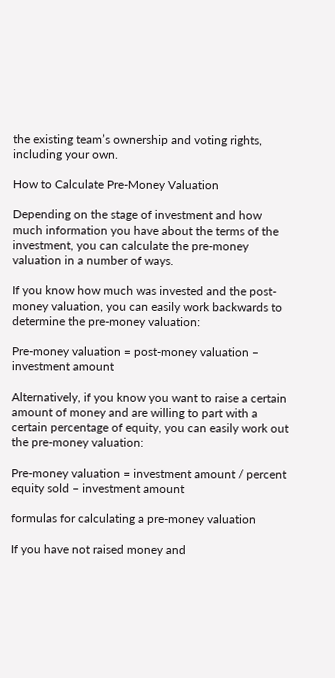the existing team’s ownership and voting rights, including your own.

How to Calculate Pre-Money Valuation

Depending on the stage of investment and how much information you have about the terms of the investment, you can calculate the pre-money valuation in a number of ways.

If you know how much was invested and the post-money valuation, you can easily work backwards to determine the pre-money valuation:

Pre-money valuation = post-money valuation – investment amount

Alternatively, if you know you want to raise a certain amount of money and are willing to part with a certain percentage of equity, you can easily work out the pre-money valuation:

Pre-money valuation = investment amount / percent equity sold – investment amount

formulas for calculating a pre-money valuation

If you have not raised money and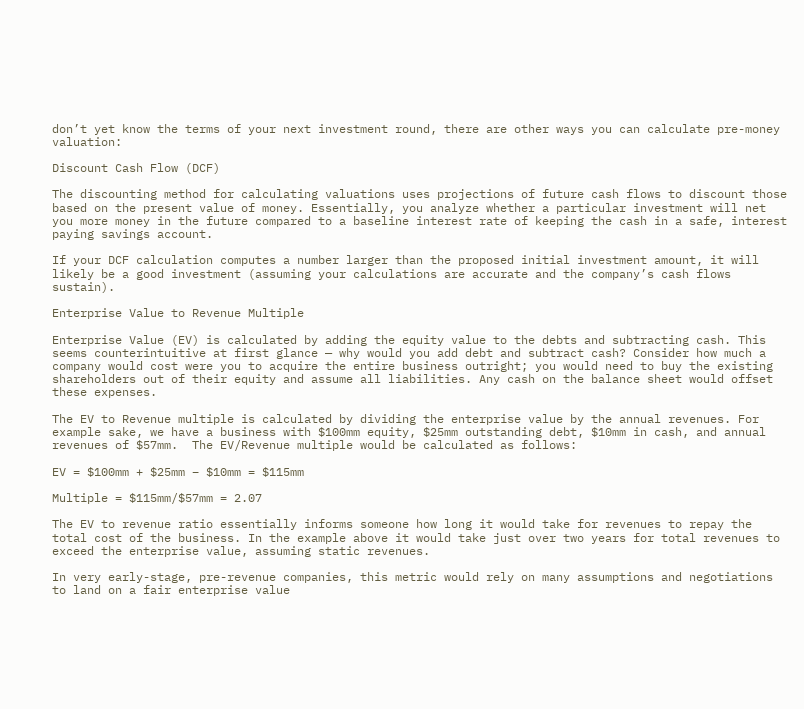don’t yet know the terms of your next investment round, there are other ways you can calculate pre-money valuation:

Discount Cash Flow (DCF)

The discounting method for calculating valuations uses projections of future cash flows to discount those based on the present value of money. Essentially, you analyze whether a particular investment will net you more money in the future compared to a baseline interest rate of keeping the cash in a safe, interest paying savings account.

If your DCF calculation computes a number larger than the proposed initial investment amount, it will likely be a good investment (assuming your calculations are accurate and the company’s cash flows sustain).

Enterprise Value to Revenue Multiple

Enterprise Value (EV) is calculated by adding the equity value to the debts and subtracting cash. This seems counterintuitive at first glance — why would you add debt and subtract cash? Consider how much a company would cost were you to acquire the entire business outright; you would need to buy the existing shareholders out of their equity and assume all liabilities. Any cash on the balance sheet would offset these expenses.

The EV to Revenue multiple is calculated by dividing the enterprise value by the annual revenues. For example sake, we have a business with $100mm equity, $25mm outstanding debt, $10mm in cash, and annual revenues of $57mm.  The EV/Revenue multiple would be calculated as follows:

EV = $100mm + $25mm – $10mm = $115mm

Multiple = $115mm/$57mm = 2.07

The EV to revenue ratio essentially informs someone how long it would take for revenues to repay the total cost of the business. In the example above it would take just over two years for total revenues to exceed the enterprise value, assuming static revenues.

In very early-stage, pre-revenue companies, this metric would rely on many assumptions and negotiations to land on a fair enterprise value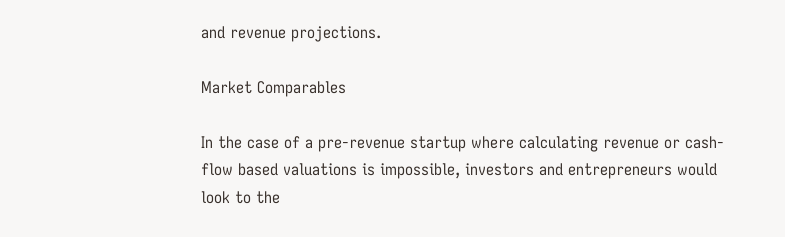and revenue projections.

Market Comparables

In the case of a pre-revenue startup where calculating revenue or cash-flow based valuations is impossible, investors and entrepreneurs would look to the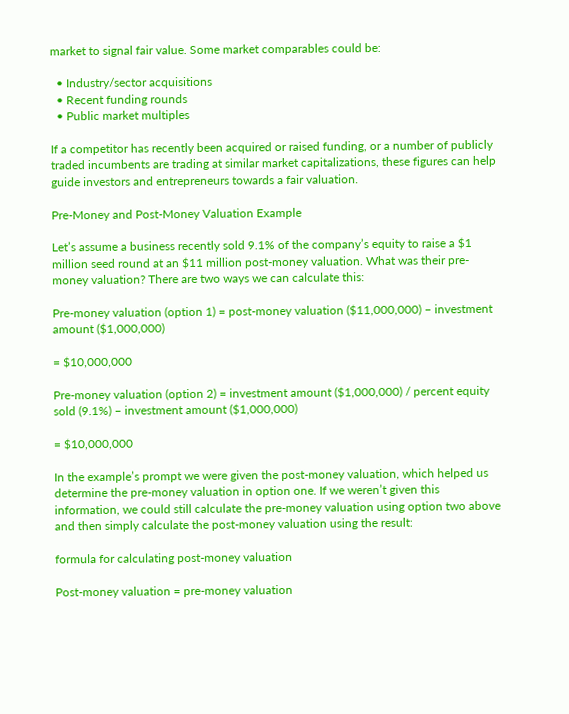market to signal fair value. Some market comparables could be:

  • Industry/sector acquisitions
  • Recent funding rounds
  • Public market multiples

If a competitor has recently been acquired or raised funding, or a number of publicly traded incumbents are trading at similar market capitalizations, these figures can help guide investors and entrepreneurs towards a fair valuation.

Pre-Money and Post-Money Valuation Example

Let’s assume a business recently sold 9.1% of the company’s equity to raise a $1 million seed round at an $11 million post-money valuation. What was their pre-money valuation? There are two ways we can calculate this:

Pre-money valuation (option 1) = post-money valuation ($11,000,000) – investment amount ($1,000,000)

= $10,000,000

Pre-money valuation (option 2) = investment amount ($1,000,000) / percent equity sold (9.1%) – investment amount ($1,000,000)

= $10,000,000

In the example’s prompt we were given the post-money valuation, which helped us determine the pre-money valuation in option one. If we weren’t given this information, we could still calculate the pre-money valuation using option two above and then simply calculate the post-money valuation using the result:

formula for calculating post-money valuation

Post-money valuation = pre-money valuation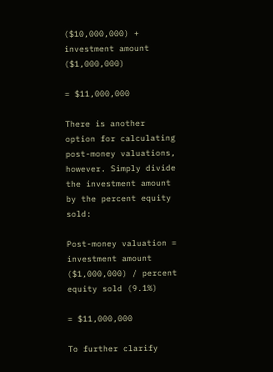($10,000,000) + investment amount ($1,000,000)

= $11,000,000

There is another option for calculating post-money valuations, however. Simply divide the investment amount by the percent equity sold:

Post-money valuation = investment amount ($1,000,000) / percent equity sold (9.1%)

= $11,000,000

To further clarify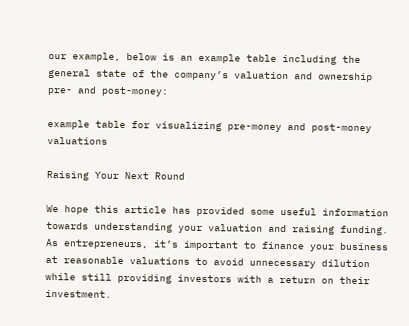our example, below is an example table including the general state of the company’s valuation and ownership pre- and post-money:

example table for visualizing pre-money and post-money valuations

Raising Your Next Round

We hope this article has provided some useful information towards understanding your valuation and raising funding. As entrepreneurs, it’s important to finance your business at reasonable valuations to avoid unnecessary dilution while still providing investors with a return on their investment.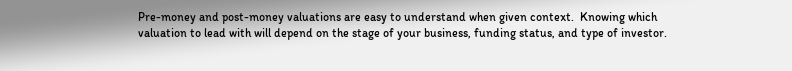Pre-money and post-money valuations are easy to understand when given context.  Knowing which valuation to lead with will depend on the stage of your business, funding status, and type of investor.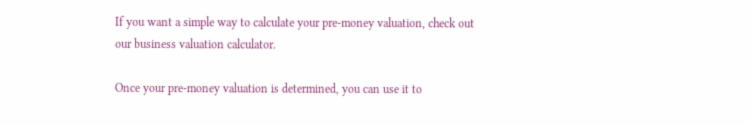If you want a simple way to calculate your pre-money valuation, check out our business valuation calculator.

Once your pre-money valuation is determined, you can use it to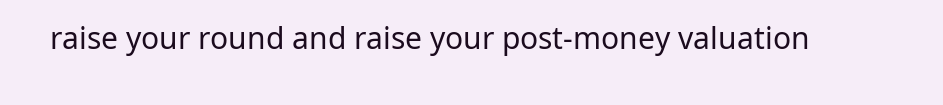raise your round and raise your post-money valuation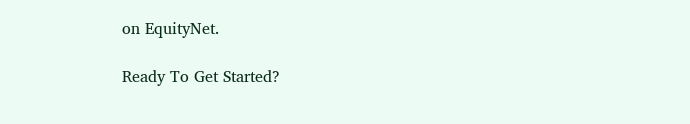on EquityNet.

Ready To Get Started?